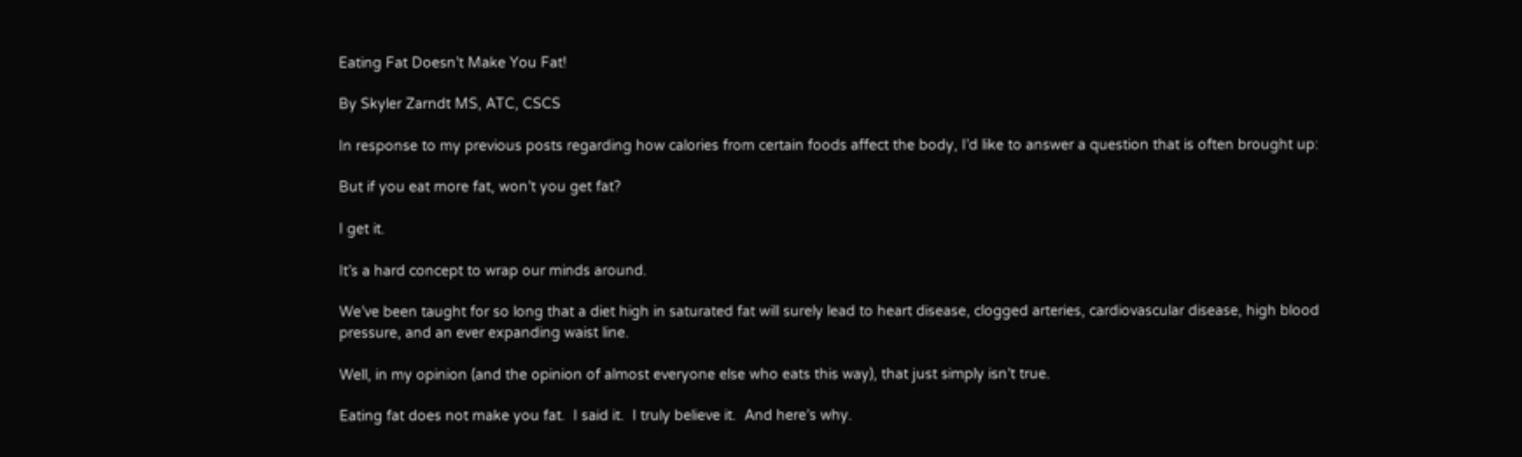Eating Fat Doesn’t Make You Fat!

By Skyler Zarndt MS, ATC, CSCS

In response to my previous posts regarding how calories from certain foods affect the body, I’d like to answer a question that is often brought up:

But if you eat more fat, won’t you get fat?

I get it.

It’s a hard concept to wrap our minds around.

We’ve been taught for so long that a diet high in saturated fat will surely lead to heart disease, clogged arteries, cardiovascular disease, high blood pressure, and an ever expanding waist line.

Well, in my opinion (and the opinion of almost everyone else who eats this way), that just simply isn’t true.

Eating fat does not make you fat.  I said it.  I truly believe it.  And here’s why.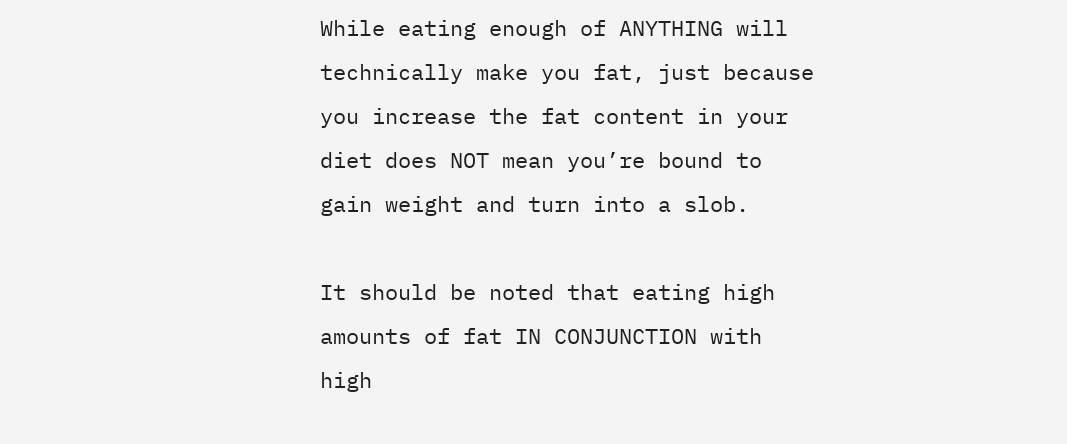While eating enough of ANYTHING will technically make you fat, just because you increase the fat content in your diet does NOT mean you’re bound to gain weight and turn into a slob.

It should be noted that eating high amounts of fat IN CONJUNCTION with high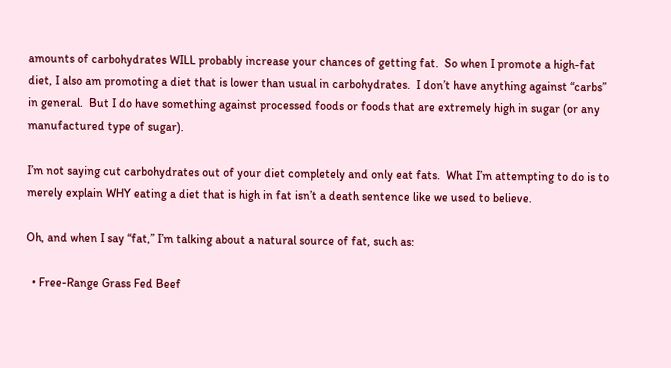amounts of carbohydrates WILL probably increase your chances of getting fat.  So when I promote a high-fat diet, I also am promoting a diet that is lower than usual in carbohydrates.  I don’t have anything against “carbs” in general.  But I do have something against processed foods or foods that are extremely high in sugar (or any manufactured type of sugar).

I’m not saying cut carbohydrates out of your diet completely and only eat fats.  What I’m attempting to do is to merely explain WHY eating a diet that is high in fat isn’t a death sentence like we used to believe.

Oh, and when I say “fat,” I’m talking about a natural source of fat, such as:

  • Free-Range Grass Fed Beef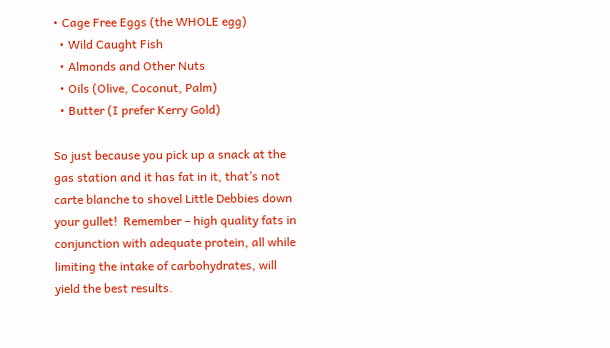• Cage Free Eggs (the WHOLE egg)
  • Wild Caught Fish
  • Almonds and Other Nuts
  • Oils (Olive, Coconut, Palm)
  • Butter (I prefer Kerry Gold)

So just because you pick up a snack at the gas station and it has fat in it, that’s not carte blanche to shovel Little Debbies down your gullet!  Remember – high quality fats in conjunction with adequate protein, all while limiting the intake of carbohydrates, will yield the best results.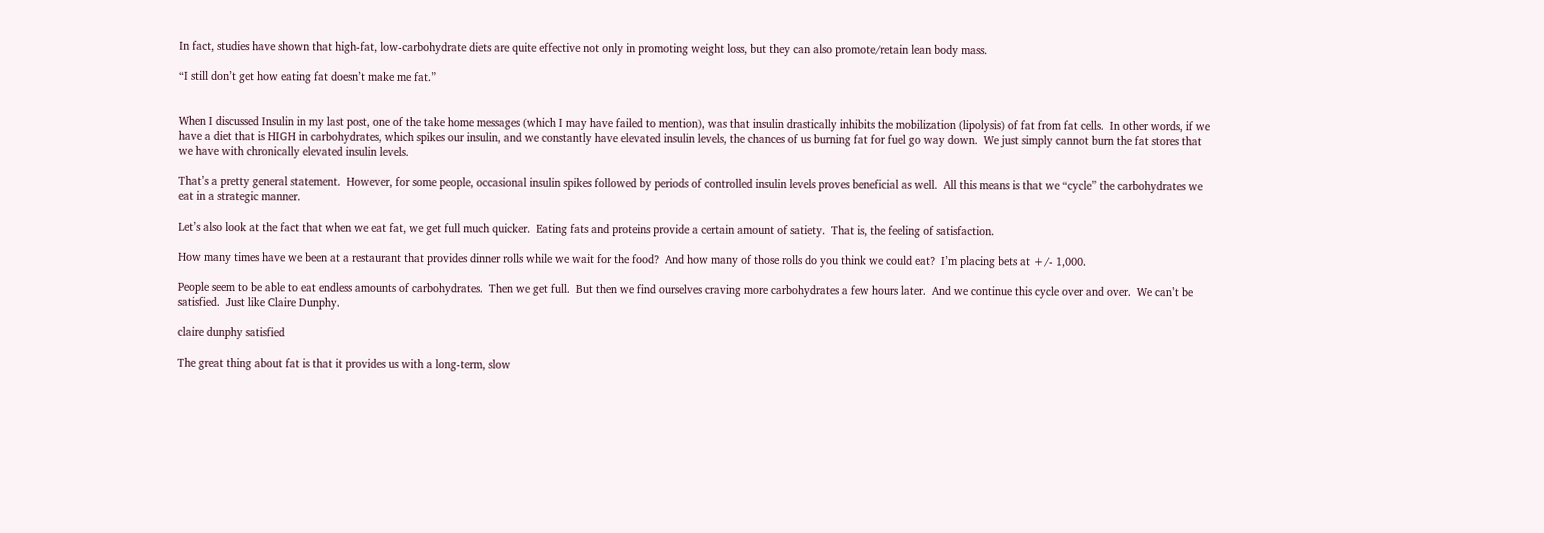In fact, studies have shown that high-fat, low-carbohydrate diets are quite effective not only in promoting weight loss, but they can also promote/retain lean body mass.

“I still don’t get how eating fat doesn’t make me fat.”


When I discussed Insulin in my last post, one of the take home messages (which I may have failed to mention), was that insulin drastically inhibits the mobilization (lipolysis) of fat from fat cells.  In other words, if we have a diet that is HIGH in carbohydrates, which spikes our insulin, and we constantly have elevated insulin levels, the chances of us burning fat for fuel go way down.  We just simply cannot burn the fat stores that we have with chronically elevated insulin levels.

That’s a pretty general statement.  However, for some people, occasional insulin spikes followed by periods of controlled insulin levels proves beneficial as well.  All this means is that we “cycle” the carbohydrates we eat in a strategic manner.

Let’s also look at the fact that when we eat fat, we get full much quicker.  Eating fats and proteins provide a certain amount of satiety.  That is, the feeling of satisfaction.

How many times have we been at a restaurant that provides dinner rolls while we wait for the food?  And how many of those rolls do you think we could eat?  I’m placing bets at +/- 1,000.

People seem to be able to eat endless amounts of carbohydrates.  Then we get full.  But then we find ourselves craving more carbohydrates a few hours later.  And we continue this cycle over and over.  We can’t be satisfied.  Just like Claire Dunphy.

claire dunphy satisfied

The great thing about fat is that it provides us with a long-term, slow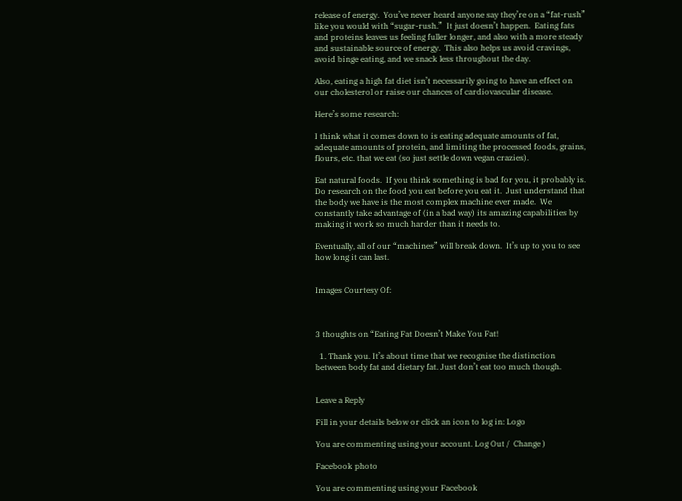release of energy.  You’ve never heard anyone say they’re on a “fat-rush” like you would with “sugar-rush.”  It just doesn’t happen.  Eating fats and proteins leaves us feeling fuller longer, and also with a more steady and sustainable source of energy.  This also helps us avoid cravings, avoid binge eating, and we snack less throughout the day.

Also, eating a high fat diet isn’t necessarily going to have an effect on our cholesterol or raise our chances of cardiovascular disease.

Here’s some research:

I think what it comes down to is eating adequate amounts of fat, adequate amounts of protein, and limiting the processed foods, grains, flours, etc. that we eat (so just settle down vegan crazies).

Eat natural foods.  If you think something is bad for you, it probably is.  Do research on the food you eat before you eat it.  Just understand that the body we have is the most complex machine ever made.  We constantly take advantage of (in a bad way) its amazing capabilities by making it work so much harder than it needs to.

Eventually, all of our “machines” will break down.  It’s up to you to see how long it can last.


Images Courtesy Of:



3 thoughts on “Eating Fat Doesn’t Make You Fat!

  1. Thank you. It’s about time that we recognise the distinction between body fat and dietary fat. Just don’t eat too much though.


Leave a Reply

Fill in your details below or click an icon to log in: Logo

You are commenting using your account. Log Out /  Change )

Facebook photo

You are commenting using your Facebook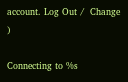account. Log Out /  Change )

Connecting to %s